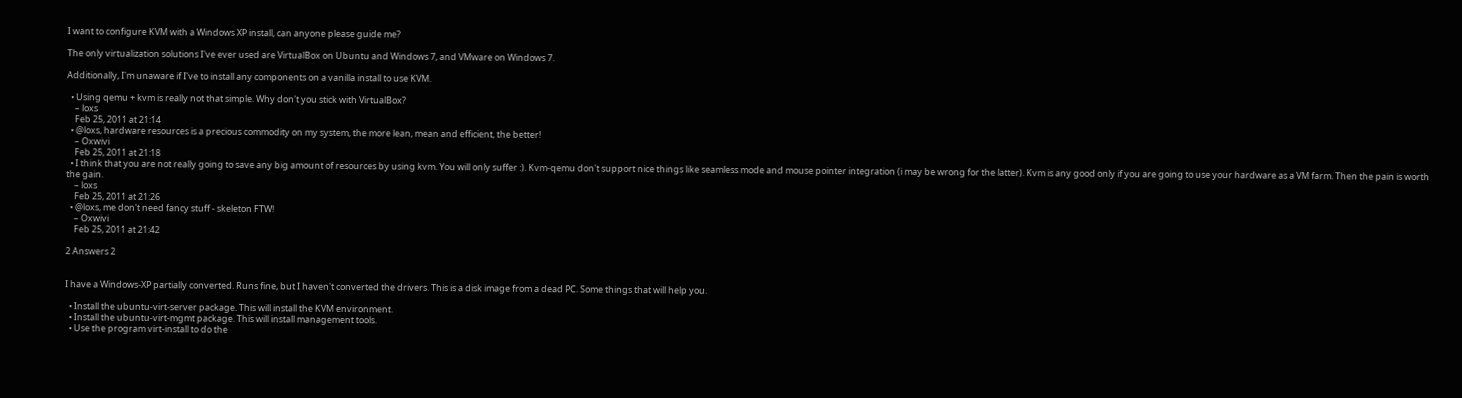I want to configure KVM with a Windows XP install, can anyone please guide me?

The only virtualization solutions I've ever used are VirtualBox on Ubuntu and Windows 7, and VMware on Windows 7.

Additionally, I'm unaware if I've to install any components on a vanilla install to use KVM.

  • Using qemu + kvm is really not that simple. Why don't you stick with VirtualBox?
    – loxs
    Feb 25, 2011 at 21:14
  • @loxs, hardware resources is a precious commodity on my system, the more lean, mean and efficient, the better!
    – Oxwivi
    Feb 25, 2011 at 21:18
  • I think that you are not really going to save any big amount of resources by using kvm. You will only suffer :). Kvm-qemu don't support nice things like seamless mode and mouse pointer integration (i may be wrong for the latter). Kvm is any good only if you are going to use your hardware as a VM farm. Then the pain is worth the gain.
    – loxs
    Feb 25, 2011 at 21:26
  • @loxs, me don't need fancy stuff - skeleton FTW!
    – Oxwivi
    Feb 25, 2011 at 21:42

2 Answers 2


I have a Windows-XP partially converted. Runs fine, but I haven't converted the drivers. This is a disk image from a dead PC. Some things that will help you.

  • Install the ubuntu-virt-server package. This will install the KVM environment.
  • Install the ubuntu-virt-mgmt package. This will install management tools.
  • Use the program virt-install to do the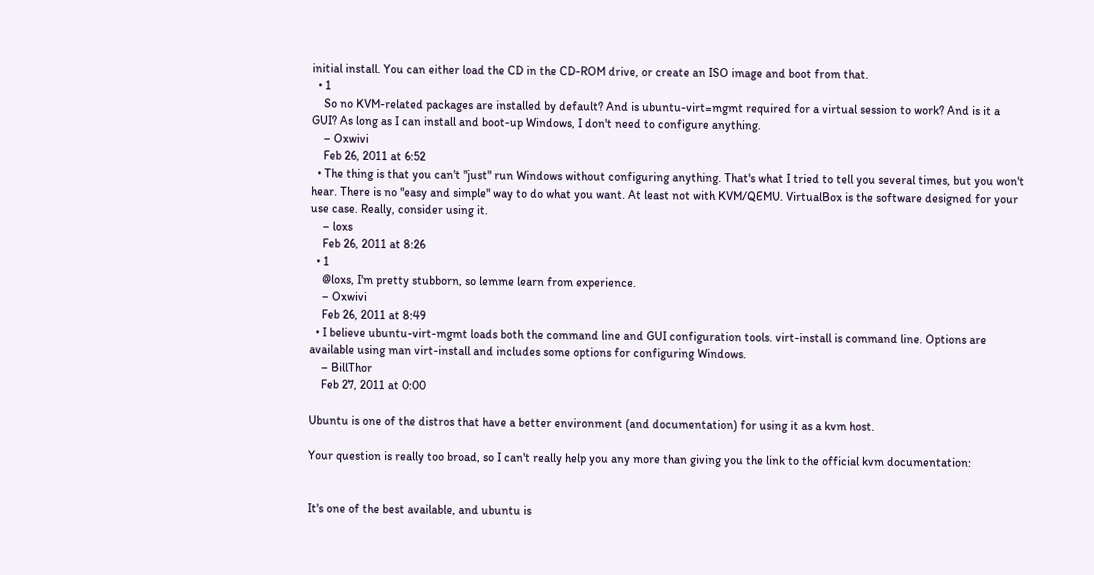initial install. You can either load the CD in the CD-ROM drive, or create an ISO image and boot from that.
  • 1
    So no KVM-related packages are installed by default? And is ubuntu-virt=mgmt required for a virtual session to work? And is it a GUI? As long as I can install and boot-up Windows, I don't need to configure anything.
    – Oxwivi
    Feb 26, 2011 at 6:52
  • The thing is that you can't "just" run Windows without configuring anything. That's what I tried to tell you several times, but you won't hear. There is no "easy and simple" way to do what you want. At least not with KVM/QEMU. VirtualBox is the software designed for your use case. Really, consider using it.
    – loxs
    Feb 26, 2011 at 8:26
  • 1
    @loxs, I'm pretty stubborn, so lemme learn from experience.
    – Oxwivi
    Feb 26, 2011 at 8:49
  • I believe ubuntu-virt-mgmt loads both the command line and GUI configuration tools. virt-install is command line. Options are available using man virt-install and includes some options for configuring Windows.
    – BillThor
    Feb 27, 2011 at 0:00

Ubuntu is one of the distros that have a better environment (and documentation) for using it as a kvm host.

Your question is really too broad, so I can't really help you any more than giving you the link to the official kvm documentation:


It's one of the best available, and ubuntu is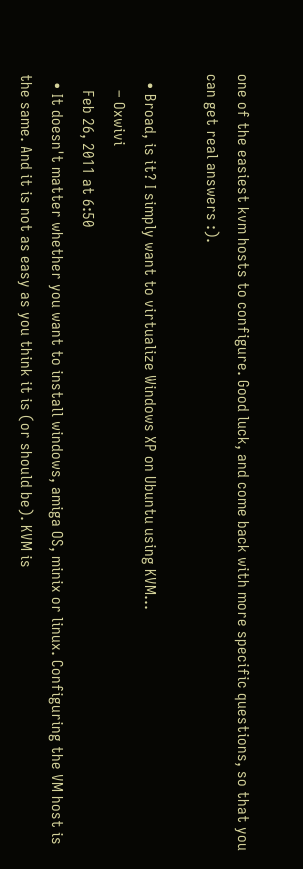one of the easiest kvm hosts to configure. Good luck, and come back with more specific questions, so that you can get real answers :).

  • Broad, is it? I simply want to virtualize Windows XP on Ubuntu using KVM...
    – Oxwivi
    Feb 26, 2011 at 6:50
  • It doesn't matter whether you want to install windows, amiga OS, minix or linux. Configuring the VM host is the same. And it is not as easy as you think it is (or should be). KVM is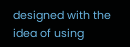designed with the idea of using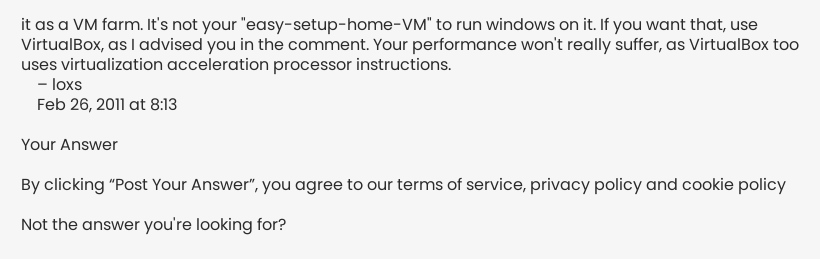it as a VM farm. It's not your "easy-setup-home-VM" to run windows on it. If you want that, use VirtualBox, as I advised you in the comment. Your performance won't really suffer, as VirtualBox too uses virtualization acceleration processor instructions.
    – loxs
    Feb 26, 2011 at 8:13

Your Answer

By clicking “Post Your Answer”, you agree to our terms of service, privacy policy and cookie policy

Not the answer you're looking for?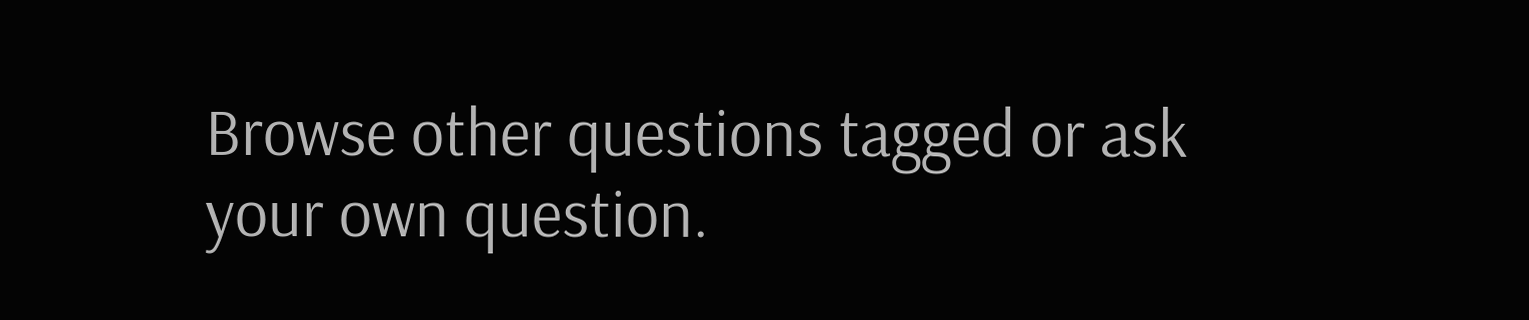Browse other questions tagged or ask your own question.